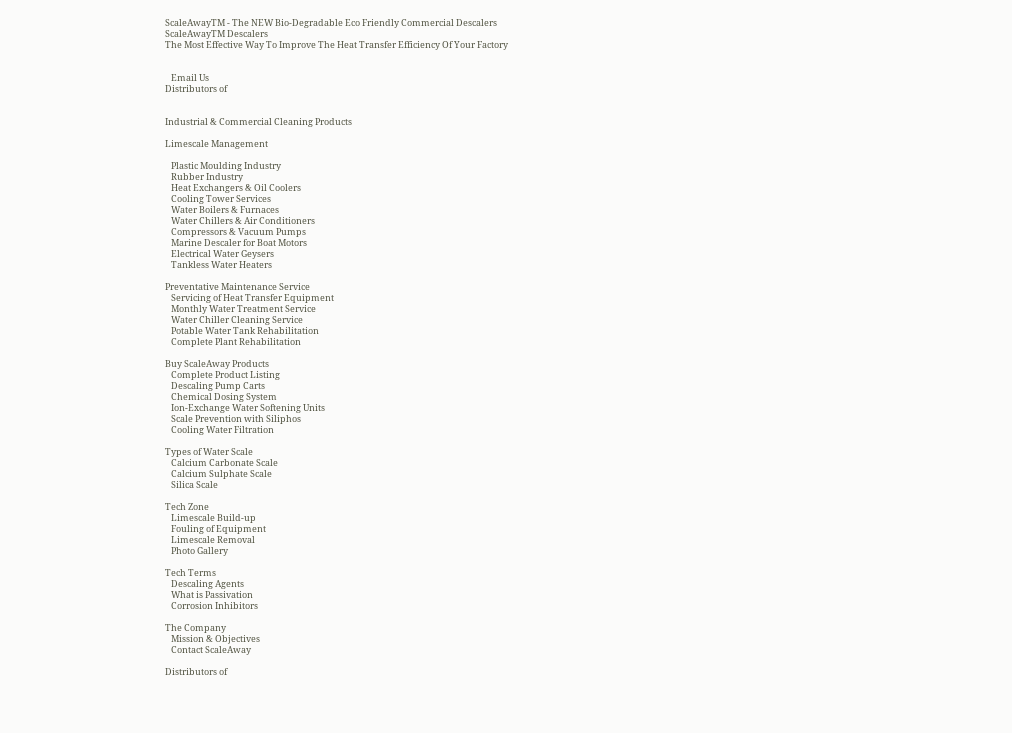ScaleAwayTM - The NEW Bio-Degradable Eco Friendly Commercial Descalers
ScaleAwayTM Descalers
The Most Effective Way To Improve The Heat Transfer Efficiency Of Your Factory


   Email Us
Distributors of


Industrial & Commercial Cleaning Products

Limescale Management

   Plastic Moulding Industry
   Rubber Industry
   Heat Exchangers & Oil Coolers
   Cooling Tower Services
   Water Boilers & Furnaces
   Water Chillers & Air Conditioners
   Compressors & Vacuum Pumps
   Marine Descaler for Boat Motors
   Electrical Water Geysers
   Tankless Water Heaters

Preventative Maintenance Service
   Servicing of Heat Transfer Equipment
   Monthly Water Treatment Service
   Water Chiller Cleaning Service
   Potable Water Tank Rehabilitation
   Complete Plant Rehabilitation

Buy ScaleAway Products
   Complete Product Listing
   Descaling Pump Carts
   Chemical Dosing System
   Ion-Exchange Water Softening Units
   Scale Prevention with Siliphos
   Cooling Water Filtration

Types of Water Scale
   Calcium Carbonate Scale
   Calcium Sulphate Scale
   Silica Scale

Tech Zone
   Limescale Build-up
   Fouling of Equipment
   Limescale Removal
   Photo Gallery

Tech Terms
   Descaling Agents
   What is Passivation
   Corrosion Inhibitors

The Company
   Mission & Objectives
   Contact ScaleAway

Distributors of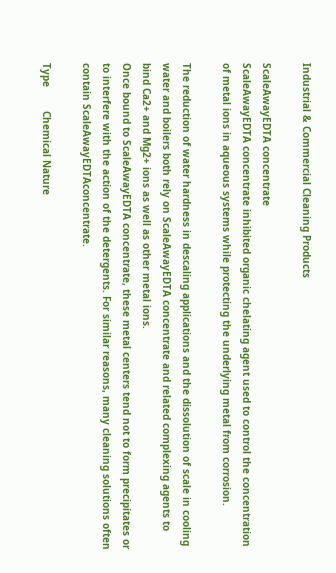Industrial & Commercial Cleaning Products

ScaleAwayEDTA concentrate
ScaleAwayEDTA concentrate inhibited organic chelating agent used to control the concentration of metal ions in aqueous systems while protecting the underlying metal from corrosion.

The reduction of water hardness in descaling applications and the dissolution of scale in cooling water and boilers both rely on ScaleAwayEDTA concentrate and related complexing agents to bind Ca2+ and Mg2+ ions as well as other metal ions.
Once bound to ScaleAwayEDTA concentrate, these metal centers tend not to form precipitates or to interfere with the action of the detergents. For similar reasons, many cleaning solutions often contain ScaleAwayEDTAconcentrate.

Type        Chemical Nature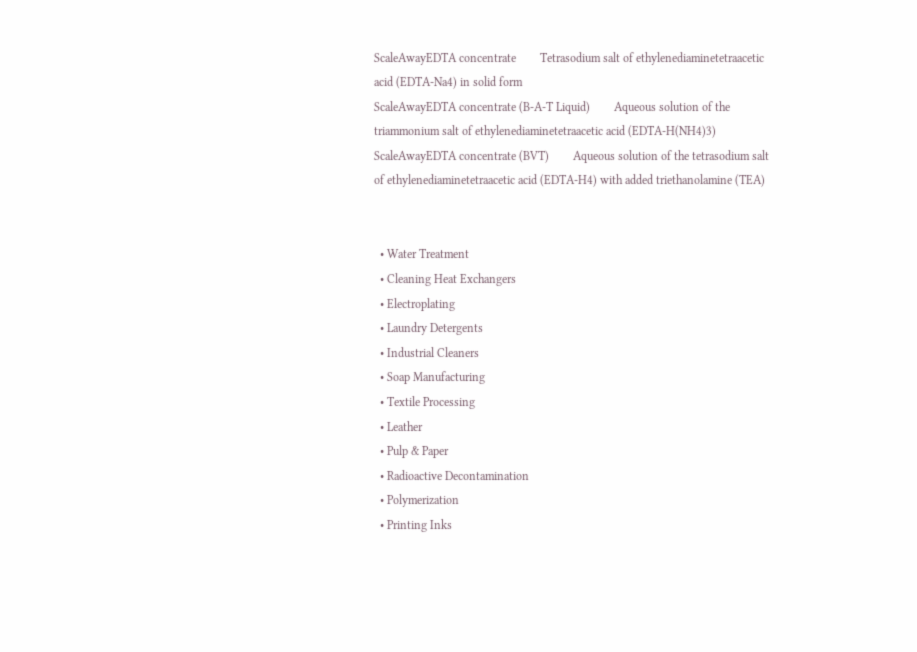ScaleAwayEDTA concentrate        Tetrasodium salt of ethylenediaminetetraacetic acid (EDTA-Na4) in solid form
ScaleAwayEDTA concentrate (B-A-T Liquid)        Aqueous solution of the triammonium salt of ethylenediaminetetraacetic acid (EDTA-H(NH4)3)
ScaleAwayEDTA concentrate (BVT)        Aqueous solution of the tetrasodium salt of ethylenediaminetetraacetic acid (EDTA-H4) with added triethanolamine (TEA)


  • Water Treatment
  • Cleaning Heat Exchangers
  • Electroplating
  • Laundry Detergents
  • Industrial Cleaners
  • Soap Manufacturing
  • Textile Processing
  • Leather
  • Pulp & Paper
  • Radioactive Decontamination
  • Polymerization
  • Printing Inks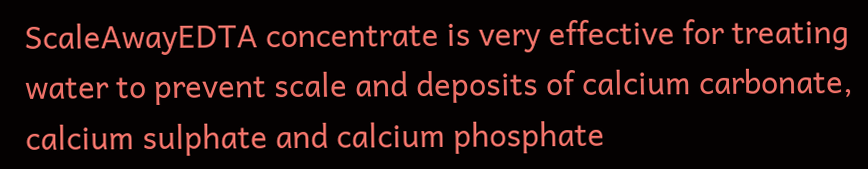ScaleAwayEDTA concentrate is very effective for treating water to prevent scale and deposits of calcium carbonate, calcium sulphate and calcium phosphate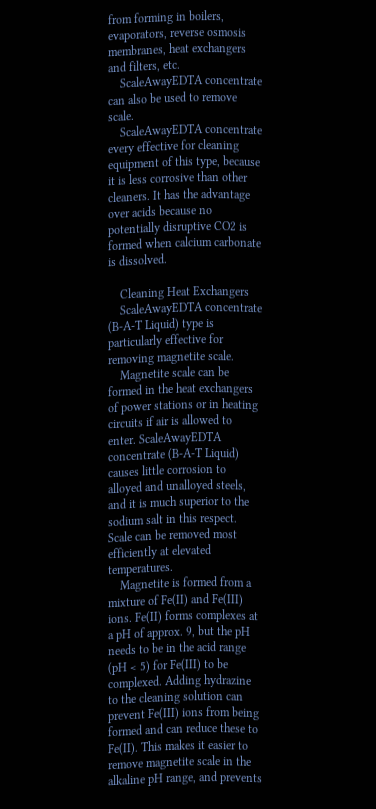from forming in boilers, evaporators, reverse osmosis membranes, heat exchangers and filters, etc.
    ScaleAwayEDTA concentrate can also be used to remove scale.
    ScaleAwayEDTA concentrate every effective for cleaning equipment of this type, because it is less corrosive than other cleaners. It has the advantage over acids because no potentially disruptive CO2 is formed when calcium carbonate is dissolved.

    Cleaning Heat Exchangers
    ScaleAwayEDTA concentrate (B-A-T Liquid) type is particularly effective for removing magnetite scale.
    Magnetite scale can be formed in the heat exchangers of power stations or in heating circuits if air is allowed to enter. ScaleAwayEDTA concentrate (B-A-T Liquid) causes little corrosion to alloyed and unalloyed steels, and it is much superior to the sodium salt in this respect. Scale can be removed most efficiently at elevated temperatures.
    Magnetite is formed from a mixture of Fe(II) and Fe(III) ions. Fe(II) forms complexes at a pH of approx. 9, but the pH needs to be in the acid range (pH < 5) for Fe(III) to be complexed. Adding hydrazine to the cleaning solution can prevent Fe(III) ions from being formed and can reduce these to Fe(II). This makes it easier to remove magnetite scale in the alkaline pH range, and prevents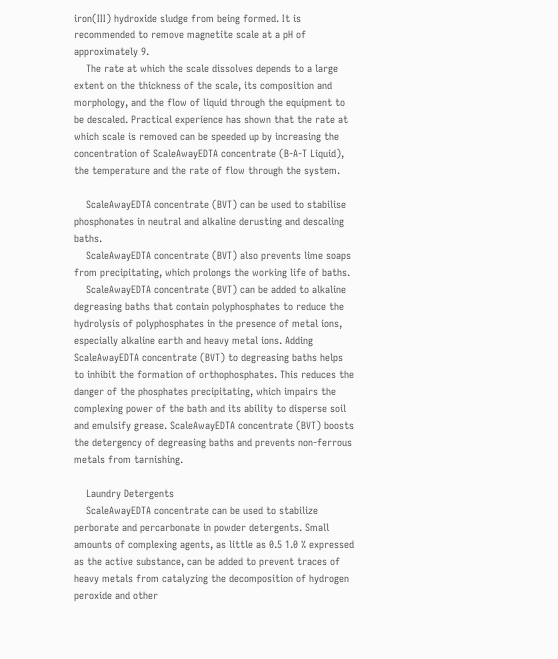iron(III) hydroxide sludge from being formed. It is recommended to remove magnetite scale at a pH of approximately 9.
    The rate at which the scale dissolves depends to a large extent on the thickness of the scale, its composition and morphology, and the flow of liquid through the equipment to be descaled. Practical experience has shown that the rate at which scale is removed can be speeded up by increasing the concentration of ScaleAwayEDTA concentrate (B-A-T Liquid), the temperature and the rate of flow through the system.

    ScaleAwayEDTA concentrate (BVT) can be used to stabilise phosphonates in neutral and alkaline derusting and descaling baths.
    ScaleAwayEDTA concentrate (BVT) also prevents lime soaps from precipitating, which prolongs the working life of baths.
    ScaleAwayEDTA concentrate (BVT) can be added to alkaline degreasing baths that contain polyphosphates to reduce the hydrolysis of polyphosphates in the presence of metal ions, especially alkaline earth and heavy metal ions. Adding ScaleAwayEDTA concentrate (BVT) to degreasing baths helps to inhibit the formation of orthophosphates. This reduces the danger of the phosphates precipitating, which impairs the complexing power of the bath and its ability to disperse soil and emulsify grease. ScaleAwayEDTA concentrate (BVT) boosts the detergency of degreasing baths and prevents non-ferrous metals from tarnishing.

    Laundry Detergents
    ScaleAwayEDTA concentrate can be used to stabilize perborate and percarbonate in powder detergents. Small amounts of complexing agents, as little as 0.5 1.0 % expressed as the active substance, can be added to prevent traces of heavy metals from catalyzing the decomposition of hydrogen peroxide and other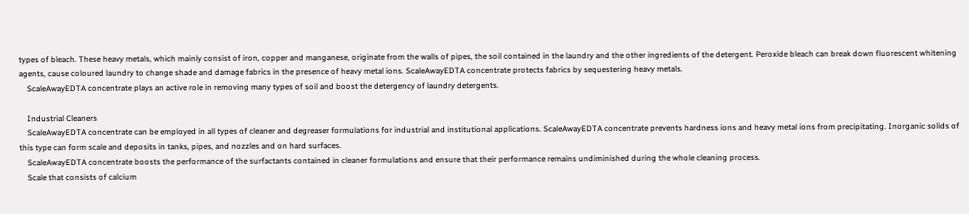types of bleach. These heavy metals, which mainly consist of iron, copper and manganese, originate from the walls of pipes, the soil contained in the laundry and the other ingredients of the detergent. Peroxide bleach can break down fluorescent whitening agents, cause coloured laundry to change shade and damage fabrics in the presence of heavy metal ions. ScaleAwayEDTA concentrate protects fabrics by sequestering heavy metals.
    ScaleAwayEDTA concentrate plays an active role in removing many types of soil and boost the detergency of laundry detergents.

    Industrial Cleaners
    ScaleAwayEDTA concentrate can be employed in all types of cleaner and degreaser formulations for industrial and institutional applications. ScaleAwayEDTA concentrate prevents hardness ions and heavy metal ions from precipitating. Inorganic solids of this type can form scale and deposits in tanks, pipes, and nozzles and on hard surfaces.
    ScaleAwayEDTA concentrate boosts the performance of the surfactants contained in cleaner formulations and ensure that their performance remains undiminished during the whole cleaning process.
    Scale that consists of calcium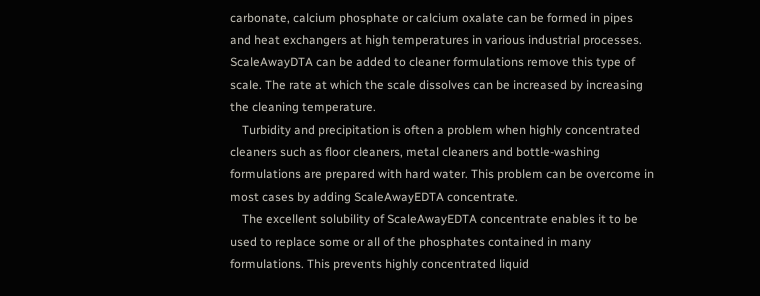carbonate, calcium phosphate or calcium oxalate can be formed in pipes and heat exchangers at high temperatures in various industrial processes. ScaleAwayDTA can be added to cleaner formulations remove this type of scale. The rate at which the scale dissolves can be increased by increasing the cleaning temperature.
    Turbidity and precipitation is often a problem when highly concentrated cleaners such as floor cleaners, metal cleaners and bottle-washing formulations are prepared with hard water. This problem can be overcome in most cases by adding ScaleAwayEDTA concentrate.
    The excellent solubility of ScaleAwayEDTA concentrate enables it to be used to replace some or all of the phosphates contained in many formulations. This prevents highly concentrated liquid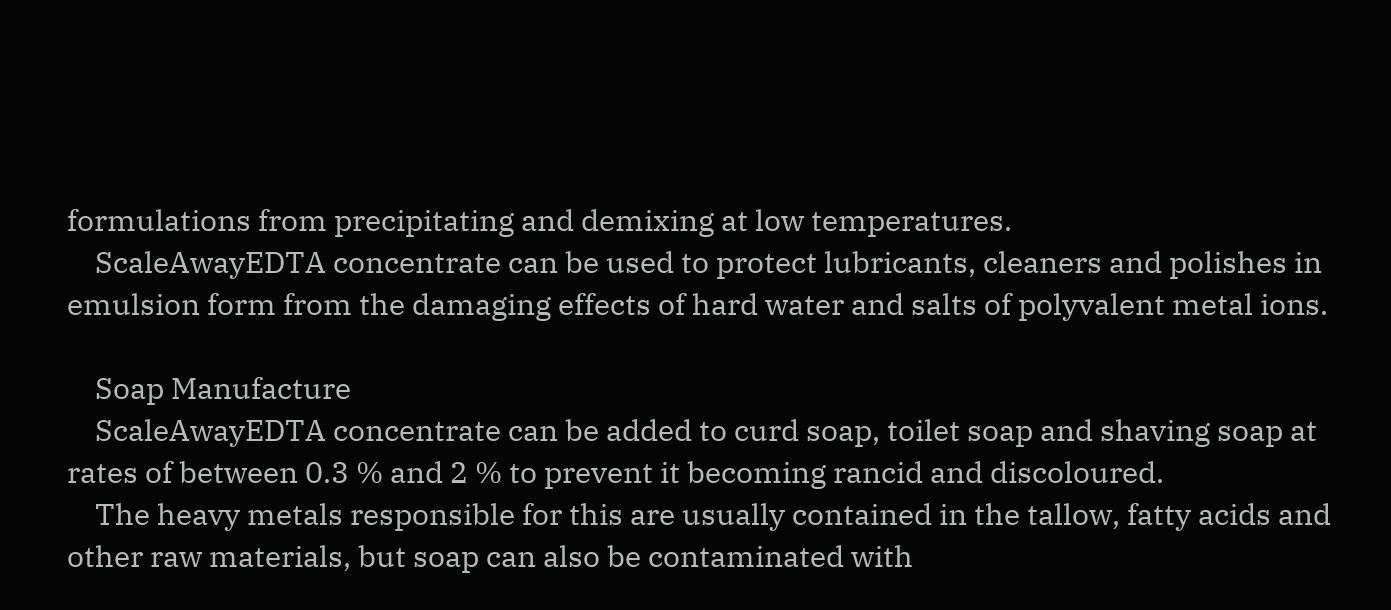formulations from precipitating and demixing at low temperatures.
    ScaleAwayEDTA concentrate can be used to protect lubricants, cleaners and polishes in emulsion form from the damaging effects of hard water and salts of polyvalent metal ions.

    Soap Manufacture
    ScaleAwayEDTA concentrate can be added to curd soap, toilet soap and shaving soap at rates of between 0.3 % and 2 % to prevent it becoming rancid and discoloured.
    The heavy metals responsible for this are usually contained in the tallow, fatty acids and other raw materials, but soap can also be contaminated with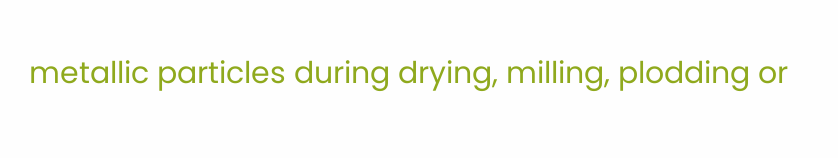metallic particles during drying, milling, plodding or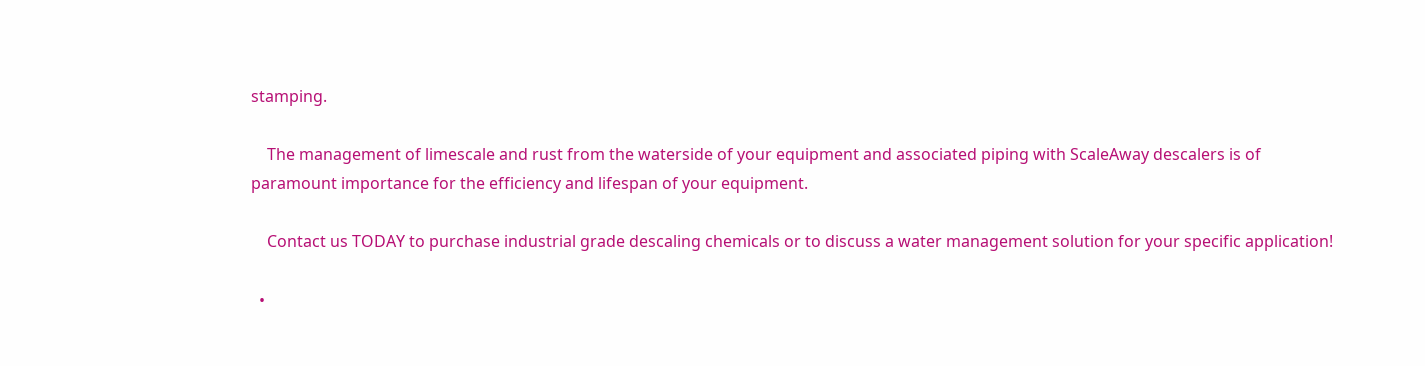stamping.

    The management of limescale and rust from the waterside of your equipment and associated piping with ScaleAway descalers is of paramount importance for the efficiency and lifespan of your equipment.

    Contact us TODAY to purchase industrial grade descaling chemicals or to discuss a water management solution for your specific application!

  •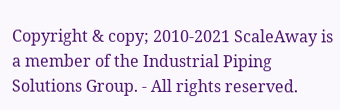Copyright & copy; 2010-2021 ScaleAway is a member of the Industrial Piping Solutions Group. - All rights reserved.